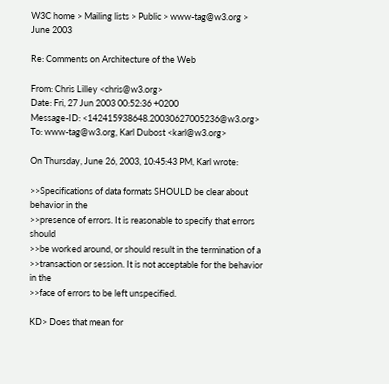W3C home > Mailing lists > Public > www-tag@w3.org > June 2003

Re: Comments on Architecture of the Web

From: Chris Lilley <chris@w3.org>
Date: Fri, 27 Jun 2003 00:52:36 +0200
Message-ID: <142415938648.20030627005236@w3.org>
To: www-tag@w3.org, Karl Dubost <karl@w3.org>

On Thursday, June 26, 2003, 10:45:43 PM, Karl wrote:

>>Specifications of data formats SHOULD be clear about behavior in the
>>presence of errors. It is reasonable to specify that errors should
>>be worked around, or should result in the termination of a
>>transaction or session. It is not acceptable for the behavior in the
>>face of errors to be left unspecified.

KD> Does that mean for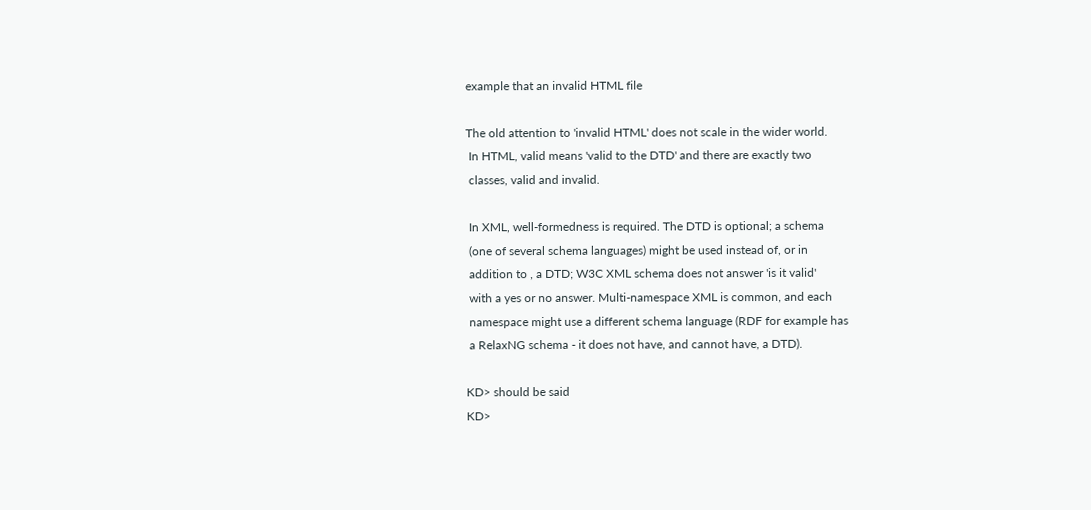example that an invalid HTML file

The old attention to 'invalid HTML' does not scale in the wider world.
 In HTML, valid means 'valid to the DTD' and there are exactly two
 classes, valid and invalid.

 In XML, well-formedness is required. The DTD is optional; a schema
 (one of several schema languages) might be used instead of, or in
 addition to , a DTD; W3C XML schema does not answer 'is it valid'
 with a yes or no answer. Multi-namespace XML is common, and each
 namespace might use a different schema language (RDF for example has
 a RelaxNG schema - it does not have, and cannot have, a DTD).

KD> should be said
KD>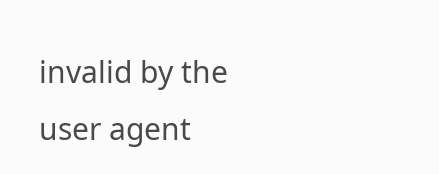invalid by the user agent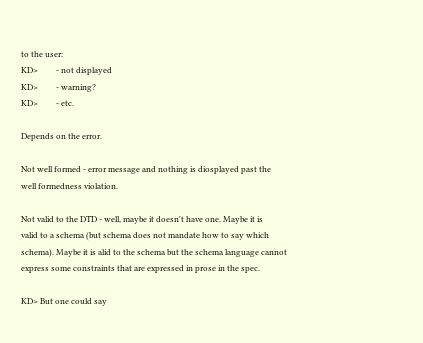to the user:
KD>         - not displayed
KD>         - warning?
KD>         - etc.

Depends on the error.

Not well formed - error message and nothing is diosplayed past the
well formedness violation.

Not valid to the DTD - well, maybe it doesn't have one. Maybe it is
valid to a schema (but schema does not mandate how to say which
schema). Maybe it is alid to the schema but the schema language cannot
express some constraints that are expressed in prose in the spec.

KD> But one could say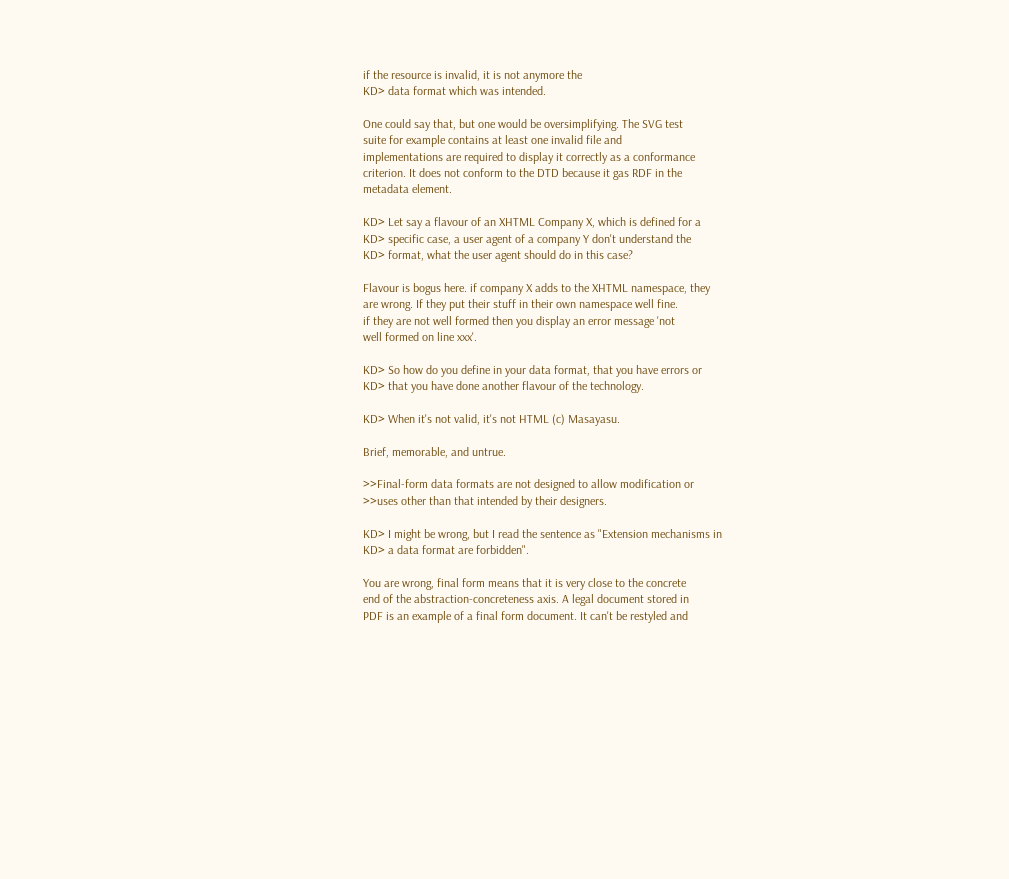if the resource is invalid, it is not anymore the
KD> data format which was intended.

One could say that, but one would be oversimplifying. The SVG test
suite for example contains at least one invalid file and
implementations are required to display it correctly as a conformance
criterion. It does not conform to the DTD because it gas RDF in the
metadata element.

KD> Let say a flavour of an XHTML Company X, which is defined for a
KD> specific case, a user agent of a company Y don't understand the
KD> format, what the user agent should do in this case?

Flavour is bogus here. if company X adds to the XHTML namespace, they
are wrong. If they put their stuff in their own namespace well fine.
if they are not well formed then you display an error message 'not
well formed on line xxx'.

KD> So how do you define in your data format, that you have errors or
KD> that you have done another flavour of the technology.

KD> When it's not valid, it's not HTML (c) Masayasu.

Brief, memorable, and untrue.

>>Final-form data formats are not designed to allow modification or
>>uses other than that intended by their designers.

KD> I might be wrong, but I read the sentence as "Extension mechanisms in
KD> a data format are forbidden".

You are wrong, final form means that it is very close to the concrete
end of the abstraction-concreteness axis. A legal document stored in
PDF is an example of a final form document. It can't be restyled and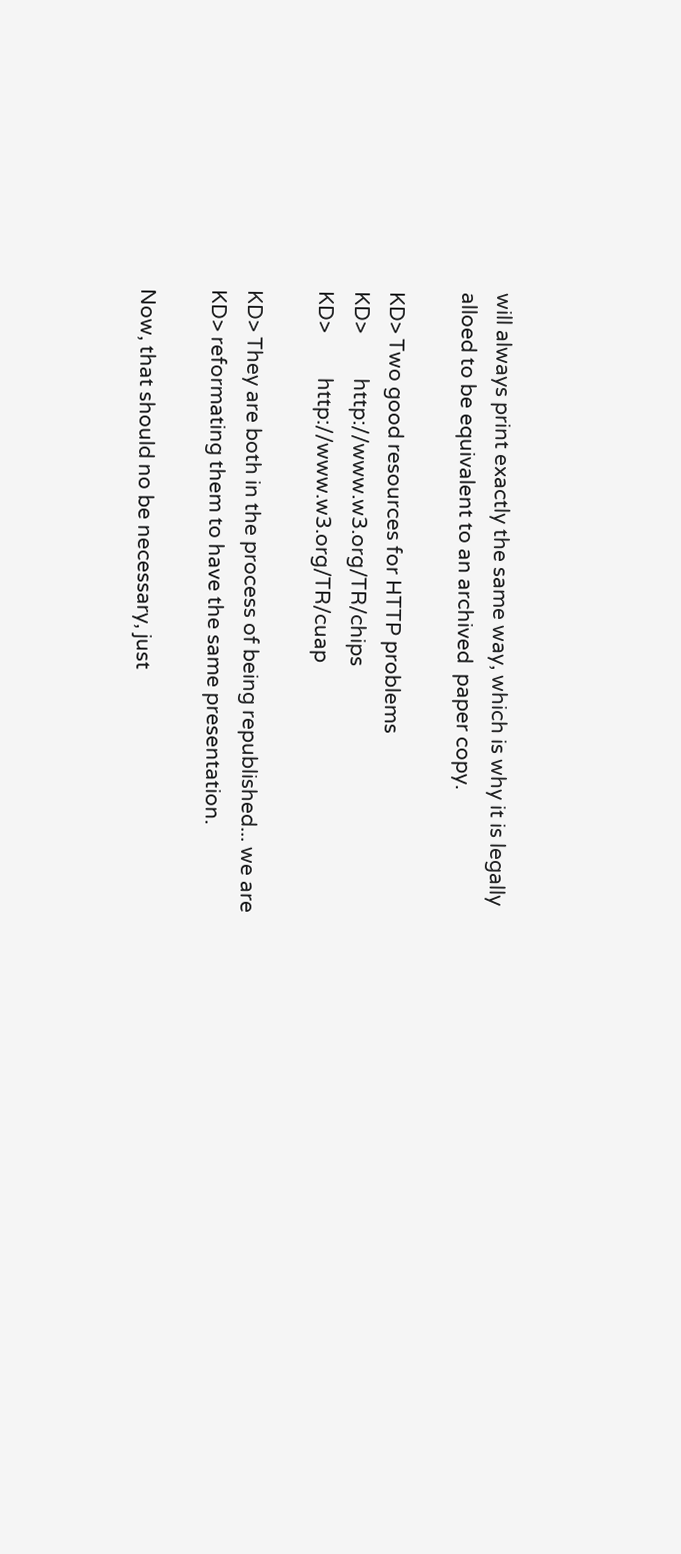will always print exactly the same way, which is why it is legally
alloed to be equivalent to an archived  paper copy.

KD> Two good resources for HTTP problems
KD>         http://www.w3.org/TR/chips
KD>         http://www.w3.org/TR/cuap

KD> They are both in the process of being republished... we are
KD> reformating them to have the same presentation.

Now, that should no be necessary, just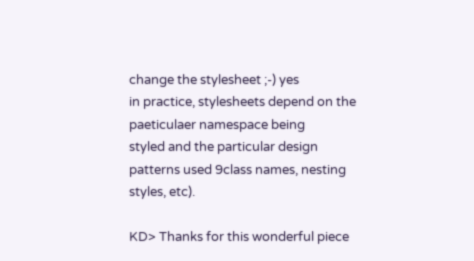change the stylesheet ;-) yes
in practice, stylesheets depend on the paeticulaer namespace being
styled and the particular design patterns used 9class names, nesting
styles, etc).

KD> Thanks for this wonderful piece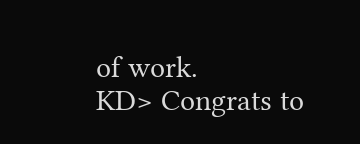of work.
KD> Congrats to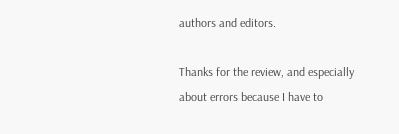authors and editors.

Thanks for the review, and especially about errors because I have to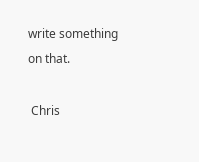write something on that.

 Chris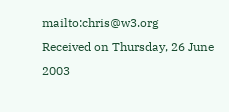mailto:chris@w3.org
Received on Thursday, 26 June 2003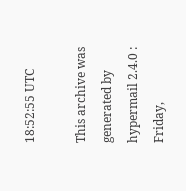18:52:55 UTC

This archive was generated by hypermail 2.4.0 : Friday,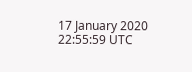17 January 2020 22:55:59 UTC